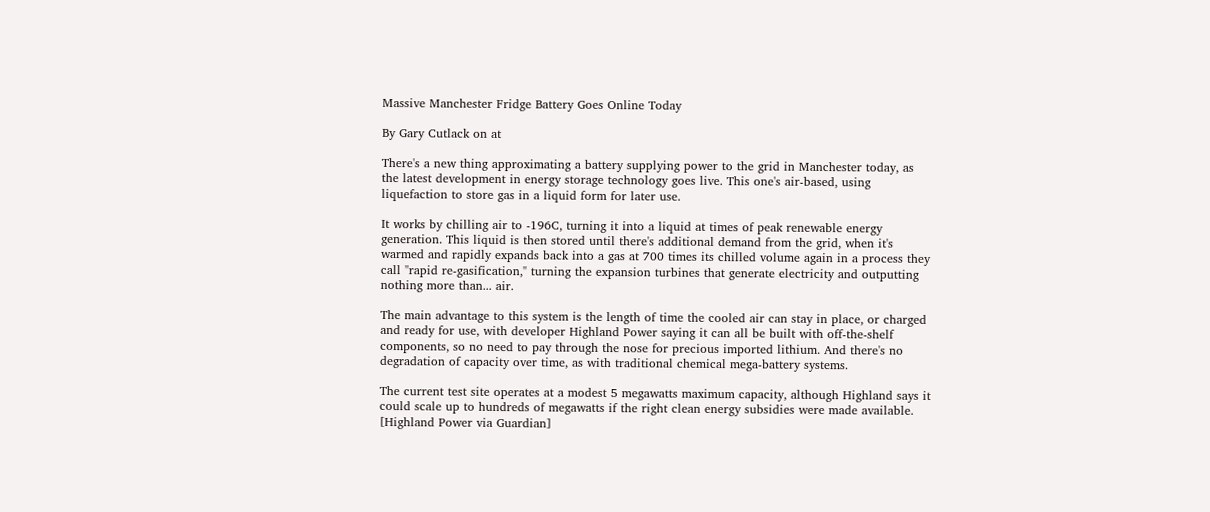Massive Manchester Fridge Battery Goes Online Today

By Gary Cutlack on at

There's a new thing approximating a battery supplying power to the grid in Manchester today, as the latest development in energy storage technology goes live. This one's air-based, using liquefaction to store gas in a liquid form for later use.

It works by chilling air to -196C, turning it into a liquid at times of peak renewable energy generation. This liquid is then stored until there's additional demand from the grid, when it's warmed and rapidly expands back into a gas at 700 times its chilled volume again in a process they call "rapid re-gasification," turning the expansion turbines that generate electricity and outputting nothing more than... air.

The main advantage to this system is the length of time the cooled air can stay in place, or charged and ready for use, with developer Highland Power saying it can all be built with off-the-shelf components, so no need to pay through the nose for precious imported lithium. And there's no degradation of capacity over time, as with traditional chemical mega-battery systems.

The current test site operates at a modest 5 megawatts maximum capacity, although Highland says it could scale up to hundreds of megawatts if the right clean energy subsidies were made available. [Highland Power via Guardian]